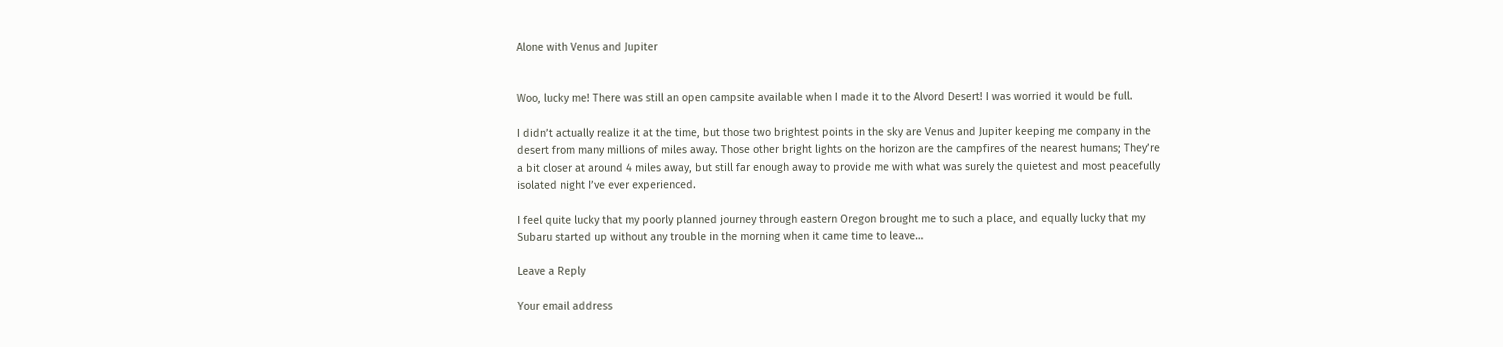Alone with Venus and Jupiter


Woo, lucky me! There was still an open campsite available when I made it to the Alvord Desert! I was worried it would be full.

I didn’t actually realize it at the time, but those two brightest points in the sky are Venus and Jupiter keeping me company in the desert from many millions of miles away. Those other bright lights on the horizon are the campfires of the nearest humans; They’re a bit closer at around 4 miles away, but still far enough away to provide me with what was surely the quietest and most peacefully isolated night I’ve ever experienced.

I feel quite lucky that my poorly planned journey through eastern Oregon brought me to such a place, and equally lucky that my Subaru started up without any trouble in the morning when it came time to leave…

Leave a Reply

Your email address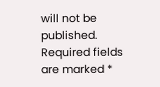will not be published. Required fields are marked *